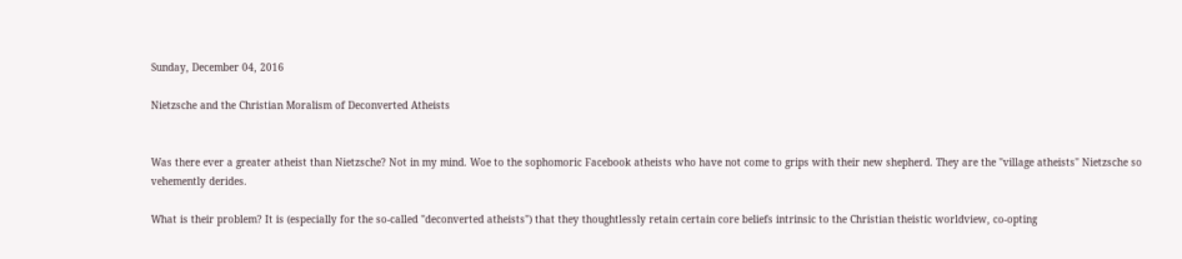Sunday, December 04, 2016

Nietzsche and the Christian Moralism of Deconverted Atheists


Was there ever a greater atheist than Nietzsche? Not in my mind. Woe to the sophomoric Facebook atheists who have not come to grips with their new shepherd. They are the "village atheists" Nietzsche so vehemently derides.

What is their problem? It is (especially for the so-called "deconverted atheists") that they thoughtlessly retain certain core beliefs intrinsic to the Christian theistic worldview, co-opting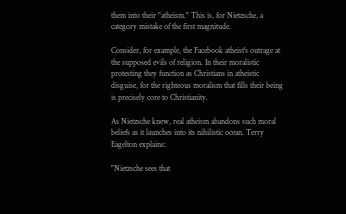them into their "atheism." This is, for Nietzsche, a category mistake of the first magnitude.

Consider, for example, the Facebook atheist's outrage at the supposed evils of religion. In their moralistic protesting they function as Christians in atheistic disguise, for the righteous moralism that fills their being is precisely core to Christianity.

As Nietzsche knew, real atheism abandons such moral beliefs as it launches into its nihilistic ocean. Terry Eagelton explains:

"Nietzsche sees that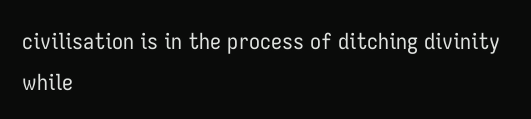civilisation is in the process of ditching divinity while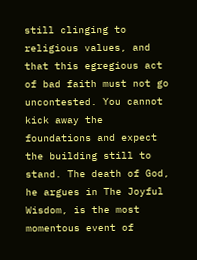still clinging to religious values, and that this egregious act of bad faith must not go uncontested. You cannot kick away the foundations and expect the building still to stand. The death of God, he argues in The Joyful Wisdom, is the most momentous event of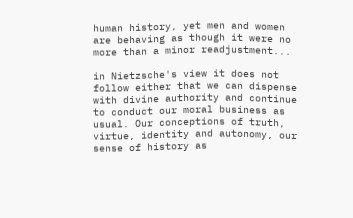human history, yet men and women are behaving as though it were no more than a minor readjustment...

in Nietzsche's view it does not follow either that we can dispense with divine authority and continue to conduct our moral business as usual. Our conceptions of truth, virtue, identity and autonomy, our sense of history as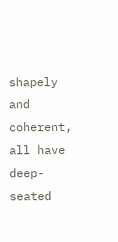shapely and coherent, all have deep-seated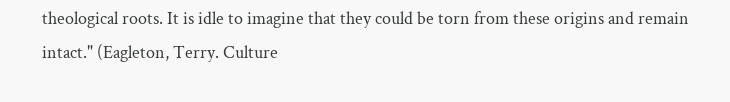theological roots. It is idle to imagine that they could be torn from these origins and remain intact." (Eagleton, Terry. Culture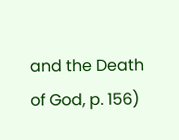and the Death of God, p. 156)